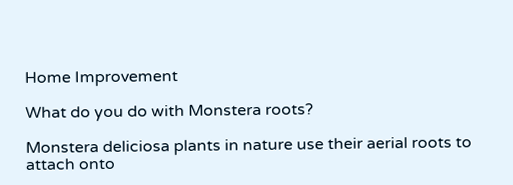Home Improvement

What do you do with Monstera roots?

Monstera deliciosa plants in nature use their aerial roots to attach onto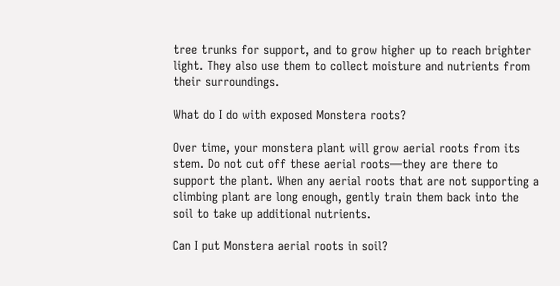tree trunks for support, and to grow higher up to reach brighter light. They also use them to collect moisture and nutrients from their surroundings.

What do I do with exposed Monstera roots?

Over time, your monstera plant will grow aerial roots from its stem. Do not cut off these aerial roots—they are there to support the plant. When any aerial roots that are not supporting a climbing plant are long enough, gently train them back into the soil to take up additional nutrients.

Can I put Monstera aerial roots in soil?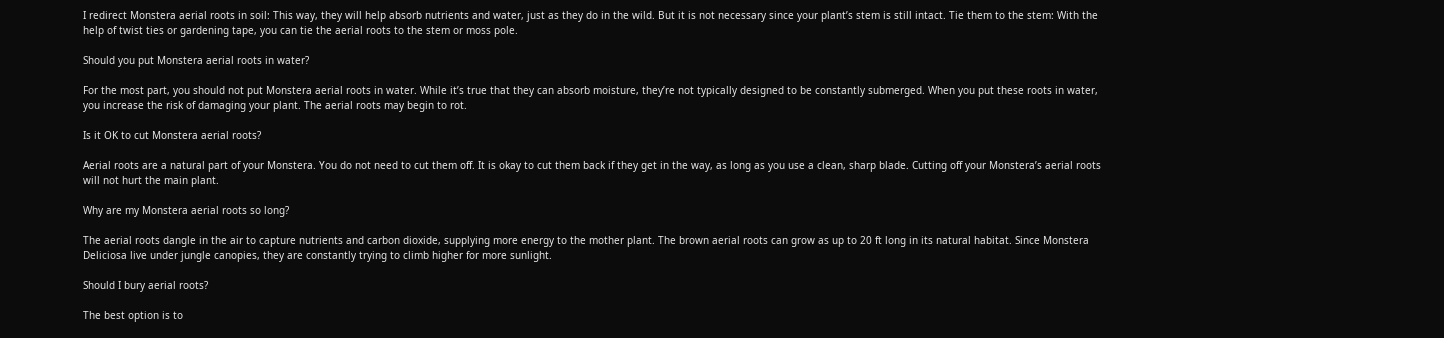I redirect Monstera aerial roots in soil: This way, they will help absorb nutrients and water, just as they do in the wild. But it is not necessary since your plant’s stem is still intact. Tie them to the stem: With the help of twist ties or gardening tape, you can tie the aerial roots to the stem or moss pole.

Should you put Monstera aerial roots in water?

For the most part, you should not put Monstera aerial roots in water. While it’s true that they can absorb moisture, they’re not typically designed to be constantly submerged. When you put these roots in water, you increase the risk of damaging your plant. The aerial roots may begin to rot.

Is it OK to cut Monstera aerial roots?

Aerial roots are a natural part of your Monstera. You do not need to cut them off. It is okay to cut them back if they get in the way, as long as you use a clean, sharp blade. Cutting off your Monstera’s aerial roots will not hurt the main plant.

Why are my Monstera aerial roots so long?

The aerial roots dangle in the air to capture nutrients and carbon dioxide, supplying more energy to the mother plant. The brown aerial roots can grow as up to 20 ft long in its natural habitat. Since Monstera Deliciosa live under jungle canopies, they are constantly trying to climb higher for more sunlight.

Should I bury aerial roots?

The best option is to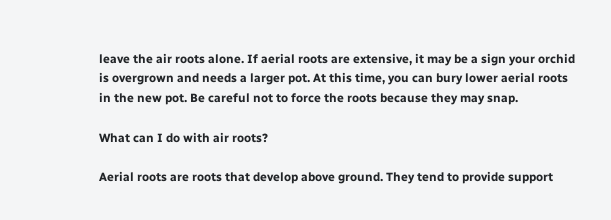leave the air roots alone. If aerial roots are extensive, it may be a sign your orchid is overgrown and needs a larger pot. At this time, you can bury lower aerial roots in the new pot. Be careful not to force the roots because they may snap.

What can I do with air roots?

Aerial roots are roots that develop above ground. They tend to provide support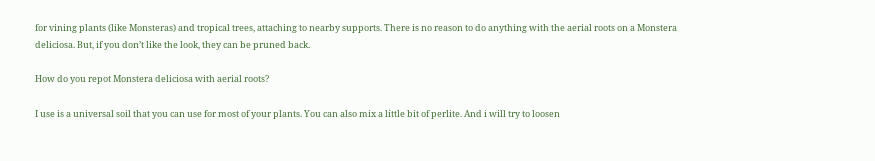for vining plants (like Monsteras) and tropical trees, attaching to nearby supports. There is no reason to do anything with the aerial roots on a Monstera deliciosa. But, if you don’t like the look, they can be pruned back.

How do you repot Monstera deliciosa with aerial roots?

I use is a universal soil that you can use for most of your plants. You can also mix a little bit of perlite. And i will try to loosen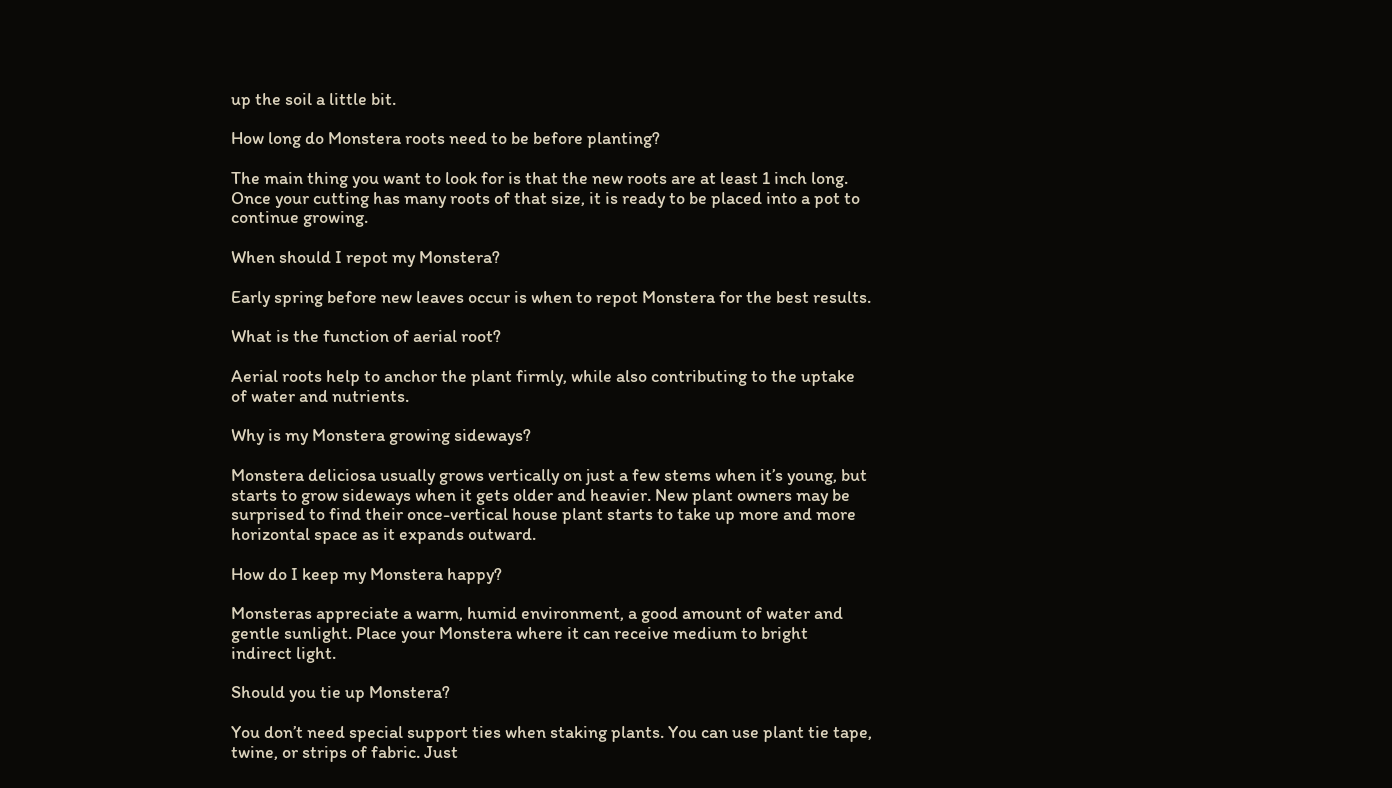up the soil a little bit.

How long do Monstera roots need to be before planting?

The main thing you want to look for is that the new roots are at least 1 inch long. Once your cutting has many roots of that size, it is ready to be placed into a pot to continue growing.

When should I repot my Monstera?

Early spring before new leaves occur is when to repot Monstera for the best results.

What is the function of aerial root?

Aerial roots help to anchor the plant firmly, while also contributing to the uptake of water and nutrients.

Why is my Monstera growing sideways?

Monstera deliciosa usually grows vertically on just a few stems when it’s young, but starts to grow sideways when it gets older and heavier. New plant owners may be surprised to find their once-vertical house plant starts to take up more and more horizontal space as it expands outward.

How do I keep my Monstera happy?

Monsteras appreciate a warm, humid environment, a good amount of water and gentle sunlight. Place your Monstera where it can receive medium to bright indirect light.

Should you tie up Monstera?

You don’t need special support ties when staking plants. You can use plant tie tape, twine, or strips of fabric. Just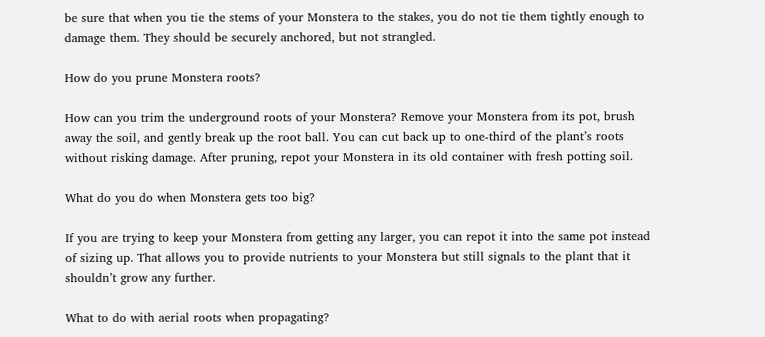be sure that when you tie the stems of your Monstera to the stakes, you do not tie them tightly enough to damage them. They should be securely anchored, but not strangled.

How do you prune Monstera roots?

How can you trim the underground roots of your Monstera? Remove your Monstera from its pot, brush away the soil, and gently break up the root ball. You can cut back up to one-third of the plant’s roots without risking damage. After pruning, repot your Monstera in its old container with fresh potting soil.

What do you do when Monstera gets too big?

If you are trying to keep your Monstera from getting any larger, you can repot it into the same pot instead of sizing up. That allows you to provide nutrients to your Monstera but still signals to the plant that it shouldn’t grow any further.

What to do with aerial roots when propagating?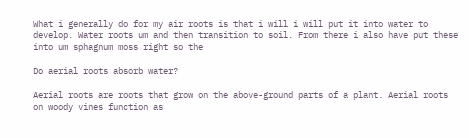What i generally do for my air roots is that i will i will put it into water to develop. Water roots um and then transition to soil. From there i also have put these into um sphagnum moss right so the

Do aerial roots absorb water?

Aerial roots are roots that grow on the above-ground parts of a plant. Aerial roots on woody vines function as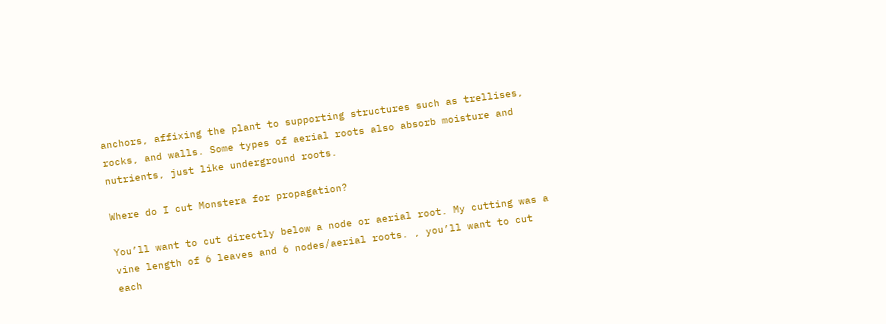anchors, affixing the plant to supporting structures such as trellises, rocks, and walls. Some types of aerial roots also absorb moisture and nutrients, just like underground roots.

Where do I cut Monstera for propagation?

You’ll want to cut directly below a node or aerial root. My cutting was a vine length of 6 leaves and 6 nodes/aerial roots. , you’ll want to cut each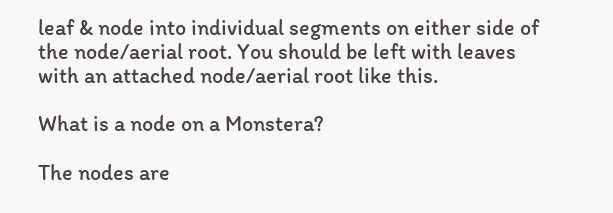leaf & node into individual segments on either side of the node/aerial root. You should be left with leaves with an attached node/aerial root like this.

What is a node on a Monstera?

The nodes are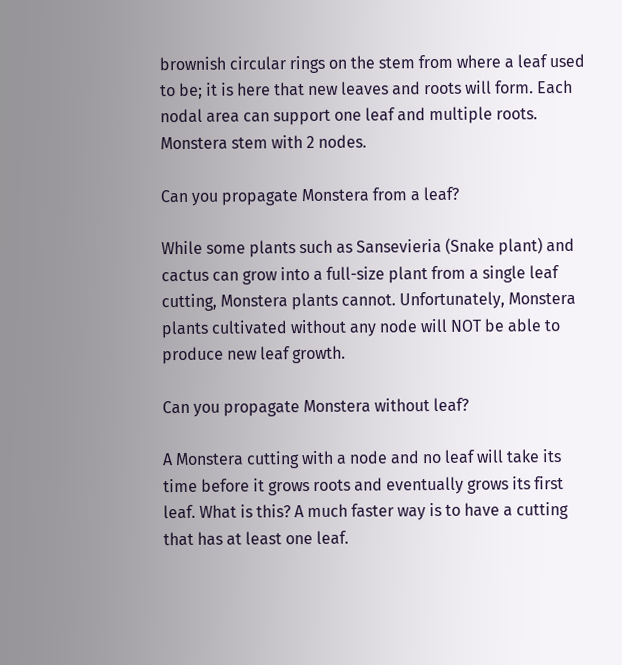brownish circular rings on the stem from where a leaf used to be; it is here that new leaves and roots will form. Each nodal area can support one leaf and multiple roots. Monstera stem with 2 nodes.

Can you propagate Monstera from a leaf?

While some plants such as Sansevieria (Snake plant) and cactus can grow into a full-size plant from a single leaf cutting, Monstera plants cannot. Unfortunately, Monstera plants cultivated without any node will NOT be able to produce new leaf growth.

Can you propagate Monstera without leaf?

A Monstera cutting with a node and no leaf will take its time before it grows roots and eventually grows its first leaf. What is this? A much faster way is to have a cutting that has at least one leaf.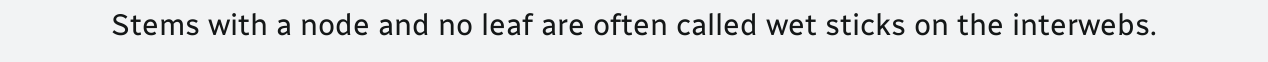Stems with a node and no leaf are often called wet sticks on the interwebs.